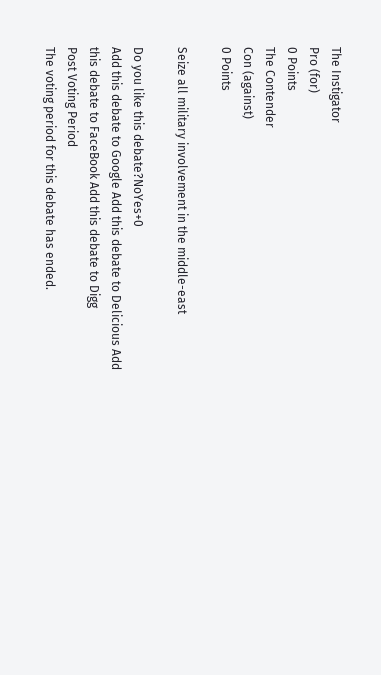The Instigator
Pro (for)
0 Points
The Contender
Con (against)
0 Points

Seize all military involvement in the middle-east

Do you like this debate?NoYes+0
Add this debate to Google Add this debate to Delicious Add this debate to FaceBook Add this debate to Digg
Post Voting Period
The voting period for this debate has ended.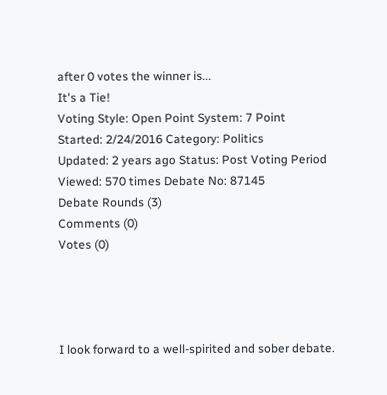after 0 votes the winner is...
It's a Tie!
Voting Style: Open Point System: 7 Point
Started: 2/24/2016 Category: Politics
Updated: 2 years ago Status: Post Voting Period
Viewed: 570 times Debate No: 87145
Debate Rounds (3)
Comments (0)
Votes (0)




I look forward to a well-spirited and sober debate.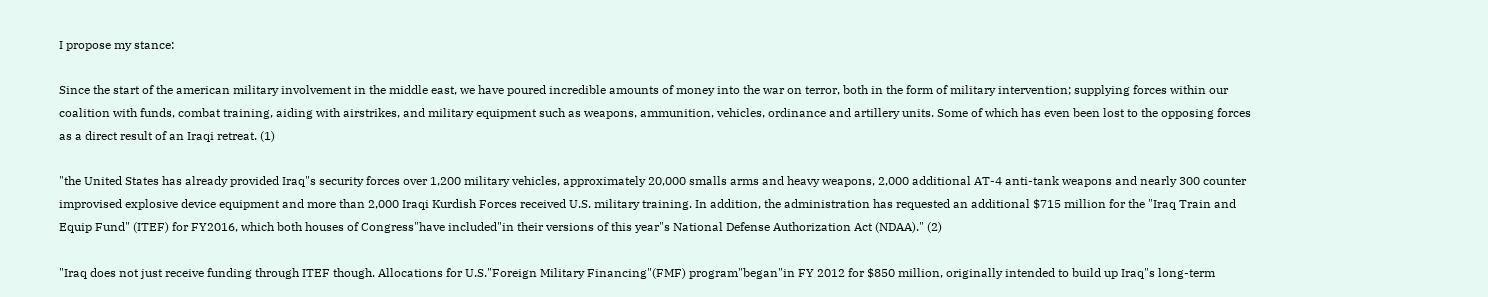I propose my stance:

Since the start of the american military involvement in the middle east, we have poured incredible amounts of money into the war on terror, both in the form of military intervention; supplying forces within our coalition with funds, combat training, aiding with airstrikes, and military equipment such as weapons, ammunition, vehicles, ordinance and artillery units. Some of which has even been lost to the opposing forces as a direct result of an Iraqi retreat. (1)

"the United States has already provided Iraq"s security forces over 1,200 military vehicles, approximately 20,000 smalls arms and heavy weapons, 2,000 additional AT-4 anti-tank weapons and nearly 300 counter improvised explosive device equipment and more than 2,000 Iraqi Kurdish Forces received U.S. military training. In addition, the administration has requested an additional $715 million for the "Iraq Train and Equip Fund" (ITEF) for FY2016, which both houses of Congress"have included"in their versions of this year"s National Defense Authorization Act (NDAA)." (2)

"Iraq does not just receive funding through ITEF though. Allocations for U.S."Foreign Military Financing"(FMF) program"began"in FY 2012 for $850 million, originally intended to build up Iraq"s long-term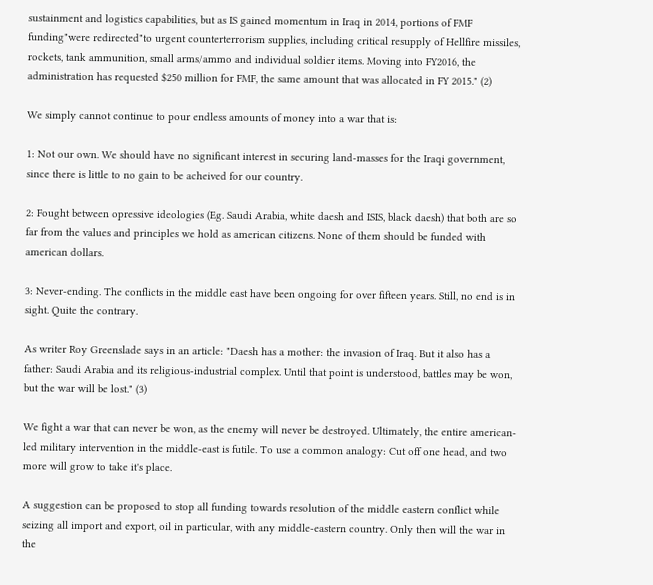sustainment and logistics capabilities, but as IS gained momentum in Iraq in 2014, portions of FMF funding"were redirected"to urgent counterterrorism supplies, including critical resupply of Hellfire missiles, rockets, tank ammunition, small arms/ammo and individual soldier items. Moving into FY2016, the administration has requested $250 million for FMF, the same amount that was allocated in FY 2015." (2)

We simply cannot continue to pour endless amounts of money into a war that is:

1: Not our own. We should have no significant interest in securing land-masses for the Iraqi government, since there is little to no gain to be acheived for our country.

2: Fought between opressive ideologies (Eg. Saudi Arabia, white daesh and ISIS, black daesh) that both are so far from the values and principles we hold as american citizens. None of them should be funded with american dollars.

3: Never-ending. The conflicts in the middle east have been ongoing for over fifteen years. Still, no end is in sight. Quite the contrary.

As writer Roy Greenslade says in an article: "Daesh has a mother: the invasion of Iraq. But it also has a father: Saudi Arabia and its religious-industrial complex. Until that point is understood, battles may be won, but the war will be lost." (3)

We fight a war that can never be won, as the enemy will never be destroyed. Ultimately, the entire american-led military intervention in the middle-east is futile. To use a common analogy: Cut off one head, and two more will grow to take it's place.

A suggestion can be proposed to stop all funding towards resolution of the middle eastern conflict while seizing all import and export, oil in particular, with any middle-eastern country. Only then will the war in the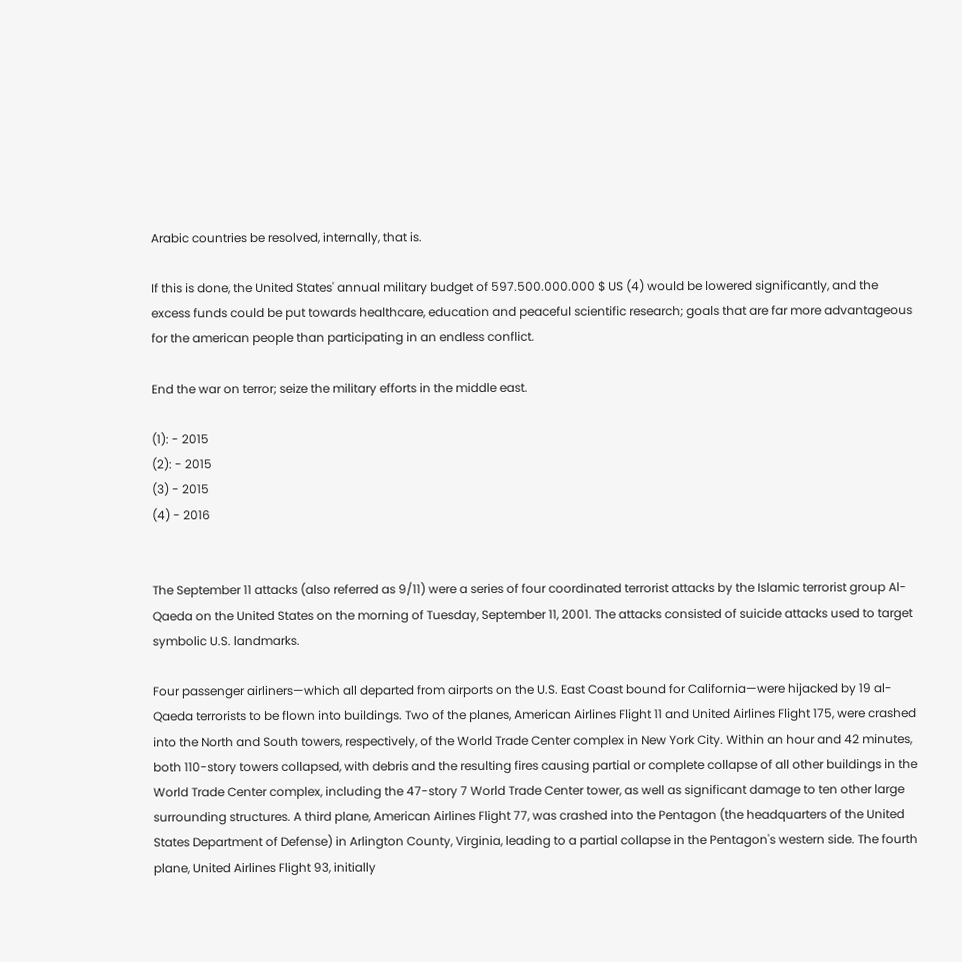Arabic countries be resolved, internally, that is.

If this is done, the United States' annual military budget of 597.500.000.000 $ US (4) would be lowered significantly, and the excess funds could be put towards healthcare, education and peaceful scientific research; goals that are far more advantageous for the american people than participating in an endless conflict.

End the war on terror; seize the military efforts in the middle east.

(1): - 2015
(2): - 2015
(3) - 2015
(4) - 2016


The September 11 attacks (also referred as 9/11) were a series of four coordinated terrorist attacks by the Islamic terrorist group Al-Qaeda on the United States on the morning of Tuesday, September 11, 2001. The attacks consisted of suicide attacks used to target symbolic U.S. landmarks.

Four passenger airliners—which all departed from airports on the U.S. East Coast bound for California—were hijacked by 19 al-Qaeda terrorists to be flown into buildings. Two of the planes, American Airlines Flight 11 and United Airlines Flight 175, were crashed into the North and South towers, respectively, of the World Trade Center complex in New York City. Within an hour and 42 minutes, both 110-story towers collapsed, with debris and the resulting fires causing partial or complete collapse of all other buildings in the World Trade Center complex, including the 47-story 7 World Trade Center tower, as well as significant damage to ten other large surrounding structures. A third plane, American Airlines Flight 77, was crashed into the Pentagon (the headquarters of the United States Department of Defense) in Arlington County, Virginia, leading to a partial collapse in the Pentagon's western side. The fourth plane, United Airlines Flight 93, initially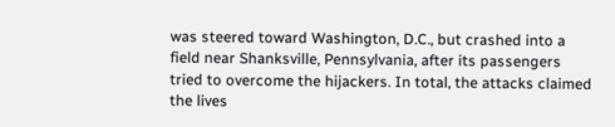was steered toward Washington, D.C., but crashed into a field near Shanksville, Pennsylvania, after its passengers tried to overcome the hijackers. In total, the attacks claimed the lives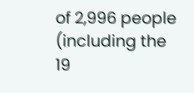of 2,996 people (including the 19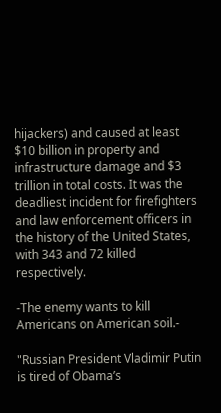hijackers) and caused at least $10 billion in property and infrastructure damage and $3 trillion in total costs. It was the deadliest incident for firefighters and law enforcement officers in the history of the United States, with 343 and 72 killed respectively.

-The enemy wants to kill Americans on American soil.-

"Russian President Vladimir Putin is tired of Obama’s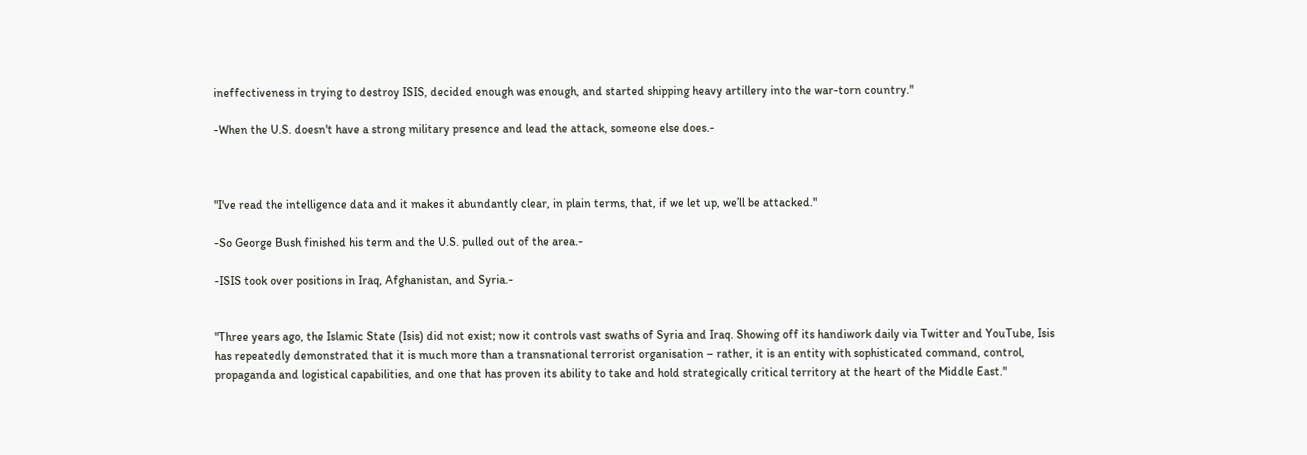ineffectiveness in trying to destroy ISIS, decided enough was enough, and started shipping heavy artillery into the war-torn country."

-When the U.S. doesn't have a strong military presence and lead the attack, someone else does.-



"I've read the intelligence data and it makes it abundantly clear, in plain terms, that, if we let up, we’ll be attacked."

-So George Bush finished his term and the U.S. pulled out of the area.-

-ISIS took over positions in Iraq, Afghanistan, and Syria.-


"Three years ago, the Islamic State (Isis) did not exist; now it controls vast swaths of Syria and Iraq. Showing off its handiwork daily via Twitter and YouTube, Isis has repeatedly demonstrated that it is much more than a transnational terrorist organisation – rather, it is an entity with sophisticated command, control, propaganda and logistical capabilities, and one that has proven its ability to take and hold strategically critical territory at the heart of the Middle East."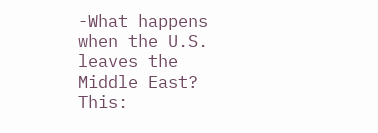-What happens when the U.S. leaves the Middle East? This: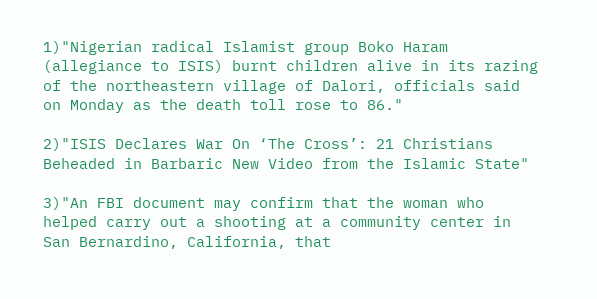1)"Nigerian radical Islamist group Boko Haram (allegiance to ISIS) burnt children alive in its razing of the northeastern village of Dalori, officials said on Monday as the death toll rose to 86."

2)"ISIS Declares War On ‘The Cross’: 21 Christians Beheaded in Barbaric New Video from the Islamic State"

3)"An FBI document may confirm that the woman who helped carry out a shooting at a community center in San Bernardino, California, that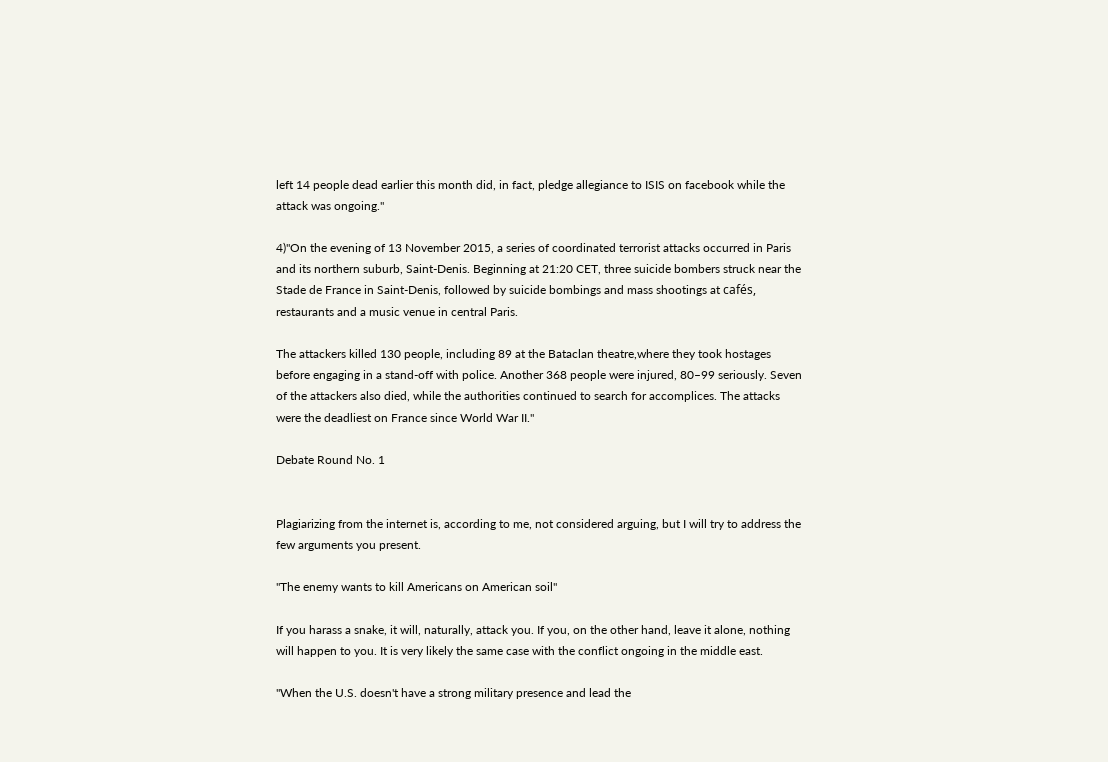left 14 people dead earlier this month did, in fact, pledge allegiance to ISIS on facebook while the attack was ongoing."

4)"On the evening of 13 November 2015, a series of coordinated terrorist attacks occurred in Paris and its northern suburb, Saint-Denis. Beginning at 21:20 CET, three suicide bombers struck near the Stade de France in Saint-Denis, followed by suicide bombings and mass shootings at cafés, restaurants and a music venue in central Paris.

The attackers killed 130 people, including 89 at the Bataclan theatre,where they took hostages before engaging in a stand-off with police. Another 368 people were injured, 80–99 seriously. Seven of the attackers also died, while the authorities continued to search for accomplices. The attacks were the deadliest on France since World War II."

Debate Round No. 1


Plagiarizing from the internet is, according to me, not considered arguing, but I will try to address the few arguments you present.

"The enemy wants to kill Americans on American soil"

If you harass a snake, it will, naturally, attack you. If you, on the other hand, leave it alone, nothing will happen to you. It is very likely the same case with the conflict ongoing in the middle east.

"When the U.S. doesn't have a strong military presence and lead the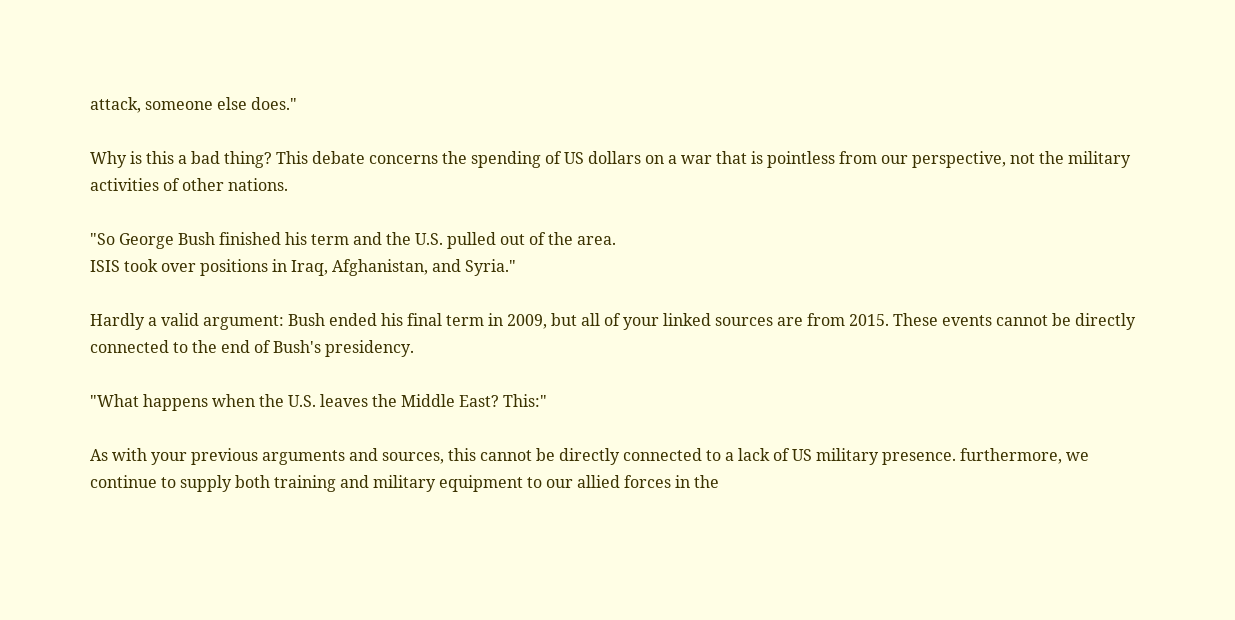attack, someone else does."

Why is this a bad thing? This debate concerns the spending of US dollars on a war that is pointless from our perspective, not the military activities of other nations.

"So George Bush finished his term and the U.S. pulled out of the area.
ISIS took over positions in Iraq, Afghanistan, and Syria."

Hardly a valid argument: Bush ended his final term in 2009, but all of your linked sources are from 2015. These events cannot be directly connected to the end of Bush's presidency.

"What happens when the U.S. leaves the Middle East? This:"

As with your previous arguments and sources, this cannot be directly connected to a lack of US military presence. furthermore, we continue to supply both training and military equipment to our allied forces in the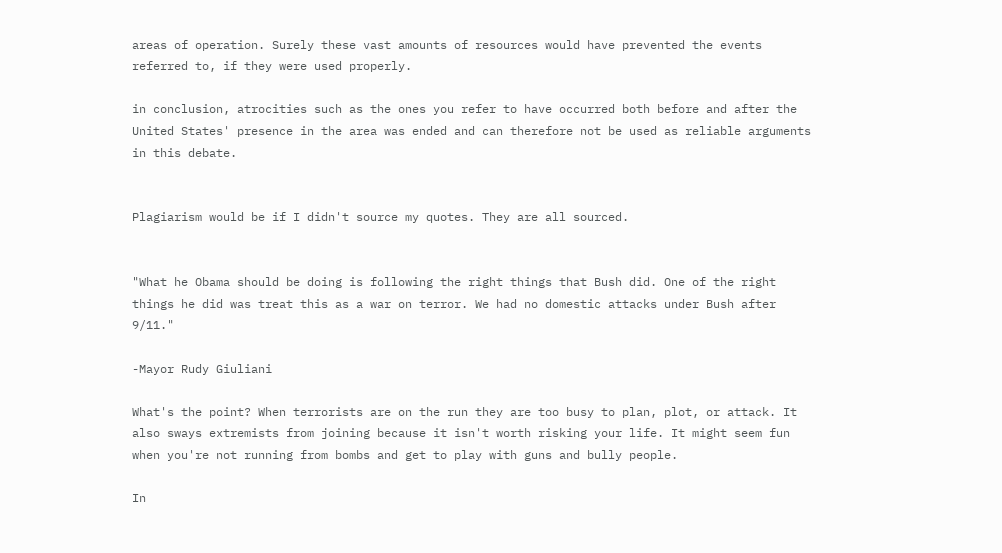areas of operation. Surely these vast amounts of resources would have prevented the events referred to, if they were used properly.

in conclusion, atrocities such as the ones you refer to have occurred both before and after the United States' presence in the area was ended and can therefore not be used as reliable arguments in this debate.


Plagiarism would be if I didn't source my quotes. They are all sourced.


"What he Obama should be doing is following the right things that Bush did. One of the right things he did was treat this as a war on terror. We had no domestic attacks under Bush after 9/11."

-Mayor Rudy Giuliani

What's the point? When terrorists are on the run they are too busy to plan, plot, or attack. It also sways extremists from joining because it isn't worth risking your life. It might seem fun when you're not running from bombs and get to play with guns and bully people.

In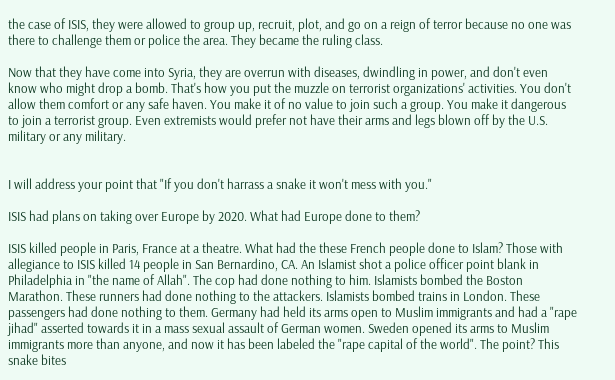the case of ISIS, they were allowed to group up, recruit, plot, and go on a reign of terror because no one was there to challenge them or police the area. They became the ruling class.

Now that they have come into Syria, they are overrun with diseases, dwindling in power, and don't even know who might drop a bomb. That's how you put the muzzle on terrorist organizations' activities. You don't allow them comfort or any safe haven. You make it of no value to join such a group. You make it dangerous to join a terrorist group. Even extremists would prefer not have their arms and legs blown off by the U.S. military or any military.


I will address your point that "If you don't harrass a snake it won't mess with you."

ISIS had plans on taking over Europe by 2020. What had Europe done to them?

ISIS killed people in Paris, France at a theatre. What had the these French people done to Islam? Those with allegiance to ISIS killed 14 people in San Bernardino, CA. An Islamist shot a police officer point blank in Philadelphia in "the name of Allah". The cop had done nothing to him. Islamists bombed the Boston Marathon. These runners had done nothing to the attackers. Islamists bombed trains in London. These passengers had done nothing to them. Germany had held its arms open to Muslim immigrants and had a "rape jihad" asserted towards it in a mass sexual assault of German women. Sweden opened its arms to Muslim immigrants more than anyone, and now it has been labeled the "rape capital of the world". The point? This snake bites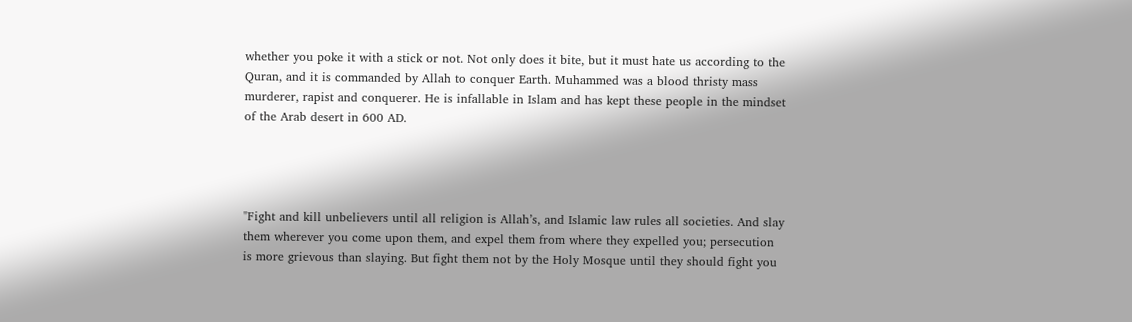whether you poke it with a stick or not. Not only does it bite, but it must hate us according to the Quran, and it is commanded by Allah to conquer Earth. Muhammed was a blood thristy mass murderer, rapist and conquerer. He is infallable in Islam and has kept these people in the mindset of the Arab desert in 600 AD.




"Fight and kill unbelievers until all religion is Allah’s, and Islamic law rules all societies. And slay them wherever you come upon them, and expel them from where they expelled you; persecution is more grievous than slaying. But fight them not by the Holy Mosque until they should fight you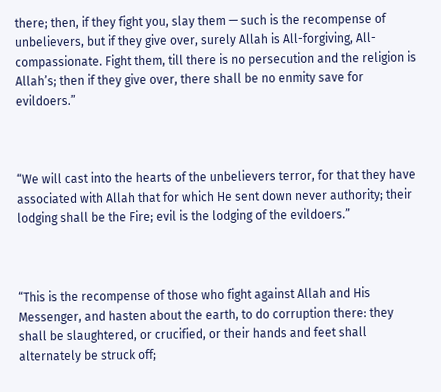there; then, if they fight you, slay them — such is the recompense of unbelievers, but if they give over, surely Allah is All-forgiving, All-compassionate. Fight them, till there is no persecution and the religion is Allah’s; then if they give over, there shall be no enmity save for evildoers.”



“We will cast into the hearts of the unbelievers terror, for that they have associated with Allah that for which He sent down never authority; their lodging shall be the Fire; evil is the lodging of the evildoers.”



“This is the recompense of those who fight against Allah and His Messenger, and hasten about the earth, to do corruption there: they shall be slaughtered, or crucified, or their hands and feet shall alternately be struck off;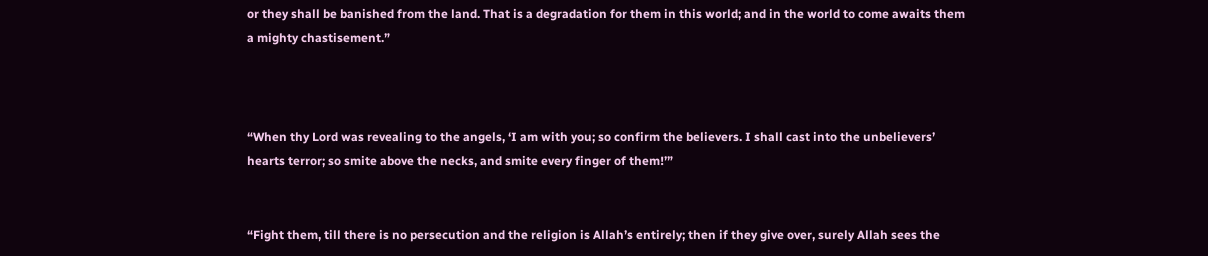or they shall be banished from the land. That is a degradation for them in this world; and in the world to come awaits them a mighty chastisement.”



“When thy Lord was revealing to the angels, ‘I am with you; so confirm the believers. I shall cast into the unbelievers’ hearts terror; so smite above the necks, and smite every finger of them!’”


“Fight them, till there is no persecution and the religion is Allah’s entirely; then if they give over, surely Allah sees the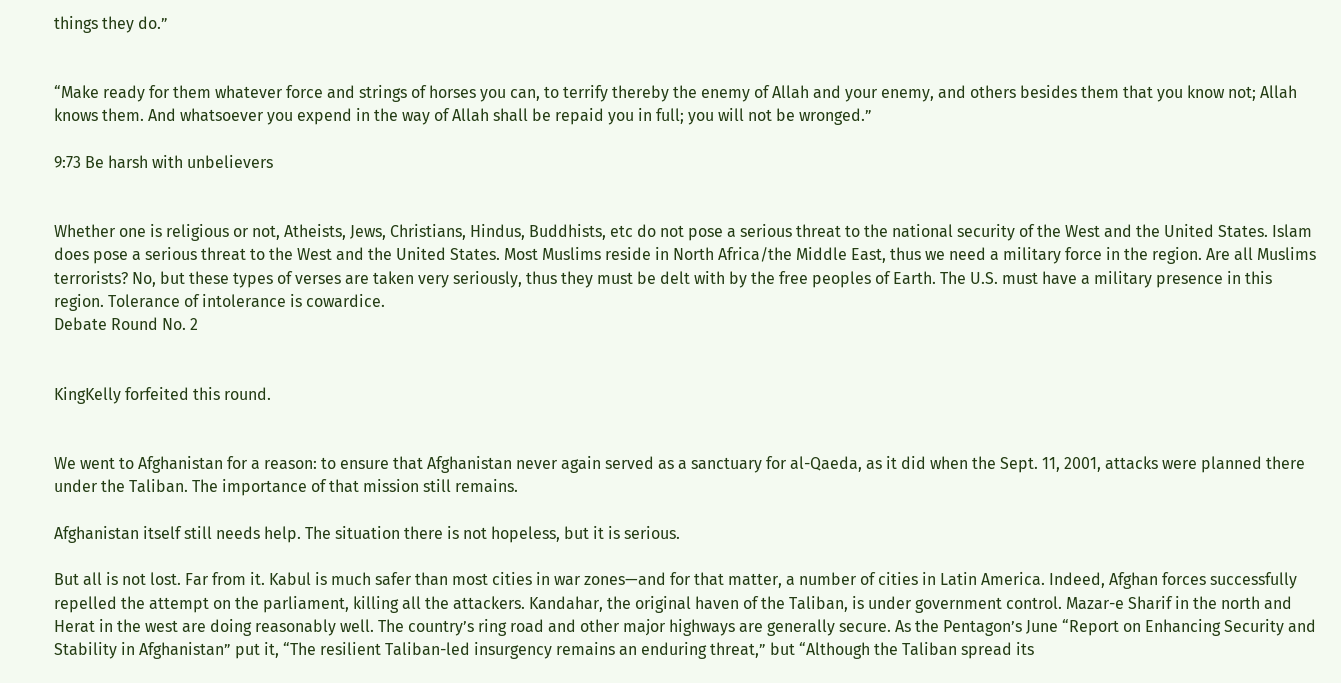things they do.”


“Make ready for them whatever force and strings of horses you can, to terrify thereby the enemy of Allah and your enemy, and others besides them that you know not; Allah knows them. And whatsoever you expend in the way of Allah shall be repaid you in full; you will not be wronged.”

9:73 Be harsh with unbelievers


Whether one is religious or not, Atheists, Jews, Christians, Hindus, Buddhists, etc do not pose a serious threat to the national security of the West and the United States. Islam does pose a serious threat to the West and the United States. Most Muslims reside in North Africa/the Middle East, thus we need a military force in the region. Are all Muslims terrorists? No, but these types of verses are taken very seriously, thus they must be delt with by the free peoples of Earth. The U.S. must have a military presence in this region. Tolerance of intolerance is cowardice.
Debate Round No. 2


KingKelly forfeited this round.


We went to Afghanistan for a reason: to ensure that Afghanistan never again served as a sanctuary for al-Qaeda, as it did when the Sept. 11, 2001, attacks were planned there under the Taliban. The importance of that mission still remains.

Afghanistan itself still needs help. The situation there is not hopeless, but it is serious.

But all is not lost. Far from it. Kabul is much safer than most cities in war zones—and for that matter, a number of cities in Latin America. Indeed, Afghan forces successfully repelled the attempt on the parliament, killing all the attackers. Kandahar, the original haven of the Taliban, is under government control. Mazar-e Sharif in the north and Herat in the west are doing reasonably well. The country’s ring road and other major highways are generally secure. As the Pentagon’s June “Report on Enhancing Security and Stability in Afghanistan” put it, “The resilient Taliban-led insurgency remains an enduring threat,” but “Although the Taliban spread its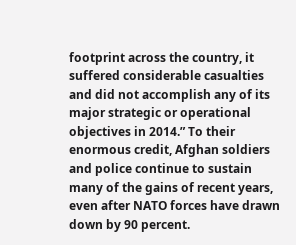footprint across the country, it suffered considerable casualties and did not accomplish any of its major strategic or operational objectives in 2014.” To their enormous credit, Afghan soldiers and police continue to sustain many of the gains of recent years, even after NATO forces have drawn down by 90 percent.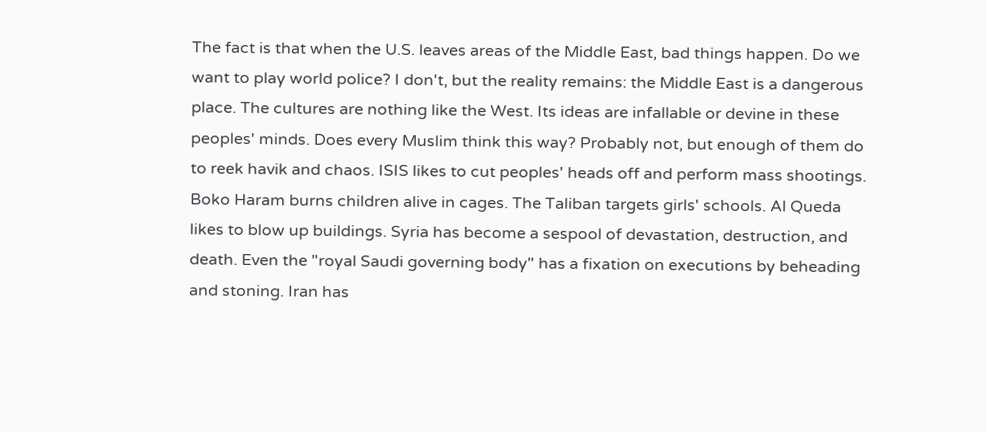The fact is that when the U.S. leaves areas of the Middle East, bad things happen. Do we want to play world police? I don't, but the reality remains: the Middle East is a dangerous place. The cultures are nothing like the West. Its ideas are infallable or devine in these peoples' minds. Does every Muslim think this way? Probably not, but enough of them do to reek havik and chaos. ISIS likes to cut peoples' heads off and perform mass shootings. Boko Haram burns children alive in cages. The Taliban targets girls' schools. Al Queda likes to blow up buildings. Syria has become a sespool of devastation, destruction, and death. Even the "royal Saudi governing body" has a fixation on executions by beheading and stoning. Iran has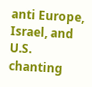anti Europe, Israel, and U.S. chanting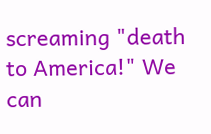screaming "death to America!" We can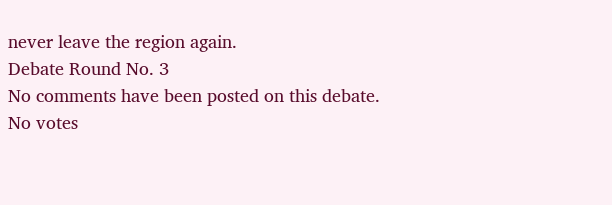never leave the region again.
Debate Round No. 3
No comments have been posted on this debate.
No votes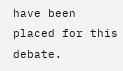have been placed for this debate.